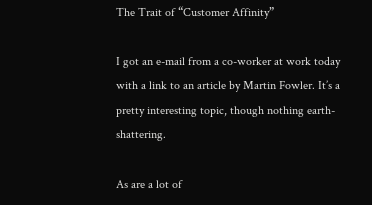The Trait of “Customer Affinity”

I got an e-mail from a co-worker at work today with a link to an article by Martin Fowler. It’s a pretty interesting topic, though nothing earth-shattering.

As are a lot of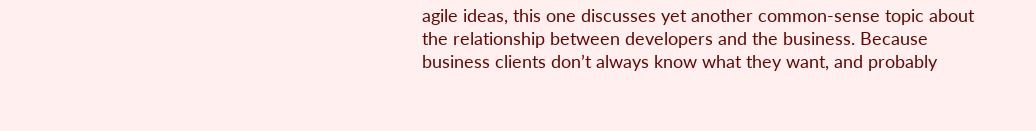agile ideas, this one discusses yet another common-sense topic about the relationship between developers and the business. Because business clients don’t always know what they want, and probably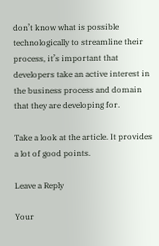don’t know what is possible technologically to streamline their process, it’s important that developers take an active interest in the business process and domain that they are developing for.

Take a look at the article. It provides a lot of good points.

Leave a Reply

Your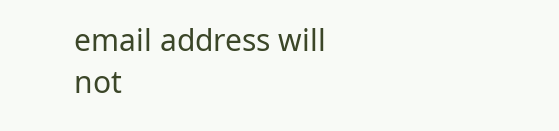email address will not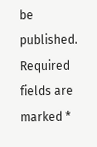be published. Required fields are marked *